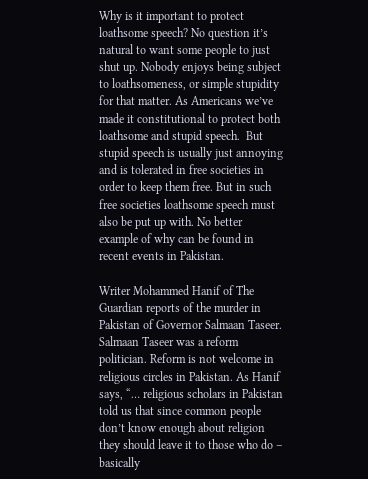Why is it important to protect loathsome speech? No question it’s natural to want some people to just shut up. Nobody enjoys being subject to loathsomeness, or simple stupidity for that matter. As Americans we’ve made it constitutional to protect both loathsome and stupid speech.  But stupid speech is usually just annoying and is tolerated in free societies in order to keep them free. But in such free societies loathsome speech must also be put up with. No better example of why can be found in recent events in Pakistan.

Writer Mohammed Hanif of The Guardian reports of the murder in Pakistan of Governor Salmaan Taseer. Salmaan Taseer was a reform politician. Reform is not welcome in religious circles in Pakistan. As Hanif says, “… religious scholars in Pakistan told us that since common people don’t know enough about religion they should leave it to those who do – basically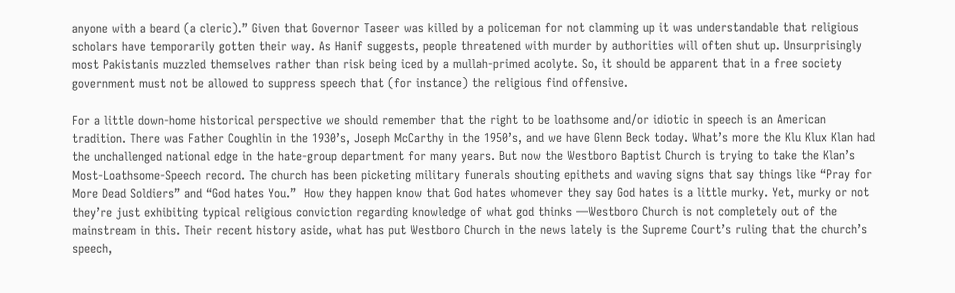anyone with a beard (a cleric).” Given that Governor Taseer was killed by a policeman for not clamming up it was understandable that religious scholars have temporarily gotten their way. As Hanif suggests, people threatened with murder by authorities will often shut up. Unsurprisingly most Pakistanis muzzled themselves rather than risk being iced by a mullah-primed acolyte. So, it should be apparent that in a free society government must not be allowed to suppress speech that (for instance) the religious find offensive.

For a little down-home historical perspective we should remember that the right to be loathsome and/or idiotic in speech is an American tradition. There was Father Coughlin in the 1930’s, Joseph McCarthy in the 1950’s, and we have Glenn Beck today. What’s more the Klu Klux Klan had the unchallenged national edge in the hate-group department for many years. But now the Westboro Baptist Church is trying to take the Klan’s Most-Loathsome-Speech record. The church has been picketing military funerals shouting epithets and waving signs that say things like “Pray for More Dead Soldiers” and “God hates You.”  How they happen know that God hates whomever they say God hates is a little murky. Yet, murky or not they’re just exhibiting typical religious conviction regarding knowledge of what god thinks —Westboro Church is not completely out of the mainstream in this. Their recent history aside, what has put Westboro Church in the news lately is the Supreme Court’s ruling that the church’s speech,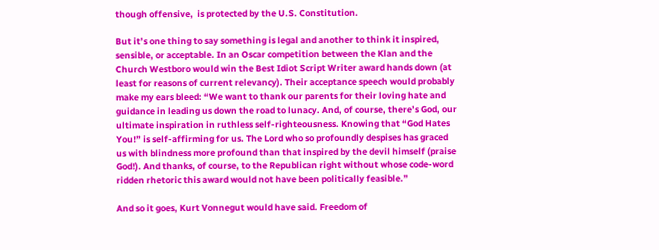though offensive,  is protected by the U.S. Constitution.

But it’s one thing to say something is legal and another to think it inspired, sensible, or acceptable. In an Oscar competition between the Klan and the Church Westboro would win the Best Idiot Script Writer award hands down (at least for reasons of current relevancy). Their acceptance speech would probably make my ears bleed: “We want to thank our parents for their loving hate and guidance in leading us down the road to lunacy. And, of course, there’s God, our ultimate inspiration in ruthless self-righteousness. Knowing that “God Hates You!” is self-affirming for us. The Lord who so profoundly despises has graced us with blindness more profound than that inspired by the devil himself (praise God!). And thanks, of course, to the Republican right without whose code-word ridden rhetoric this award would not have been politically feasible.”

And so it goes, Kurt Vonnegut would have said. Freedom of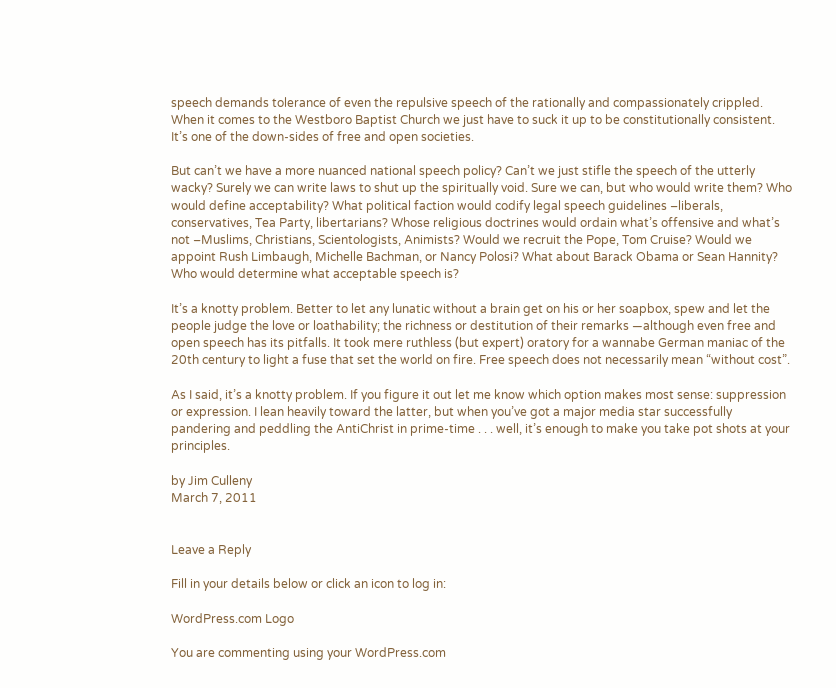speech demands tolerance of even the repulsive speech of the rationally and compassionately crippled. When it comes to the Westboro Baptist Church we just have to suck it up to be constitutionally consistent. It’s one of the down-sides of free and open societies.

But can’t we have a more nuanced national speech policy? Can’t we just stifle the speech of the utterly wacky? Surely we can write laws to shut up the spiritually void. Sure we can, but who would write them? Who would define acceptability? What political faction would codify legal speech guidelines –liberals, conservatives, Tea Party, libertarians? Whose religious doctrines would ordain what’s offensive and what’s not –Muslims, Christians, Scientologists, Animists? Would we recruit the Pope, Tom Cruise? Would we appoint Rush Limbaugh, Michelle Bachman, or Nancy Polosi? What about Barack Obama or Sean Hannity? Who would determine what acceptable speech is?

It’s a knotty problem. Better to let any lunatic without a brain get on his or her soapbox, spew and let the people judge the love or loathability; the richness or destitution of their remarks —although even free and open speech has its pitfalls. It took mere ruthless (but expert) oratory for a wannabe German maniac of the 20th century to light a fuse that set the world on fire. Free speech does not necessarily mean “without cost”.

As I said, it’s a knotty problem. If you figure it out let me know which option makes most sense: suppression or expression. I lean heavily toward the latter, but when you’ve got a major media star successfully pandering and peddling the AntiChrist in prime-time . . . well, it’s enough to make you take pot shots at your principles.

by Jim Culleny
March 7, 2011


Leave a Reply

Fill in your details below or click an icon to log in:

WordPress.com Logo

You are commenting using your WordPress.com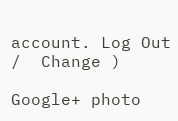account. Log Out /  Change )

Google+ photo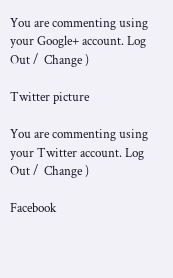You are commenting using your Google+ account. Log Out /  Change )

Twitter picture

You are commenting using your Twitter account. Log Out /  Change )

Facebook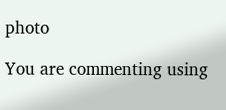photo

You are commenting using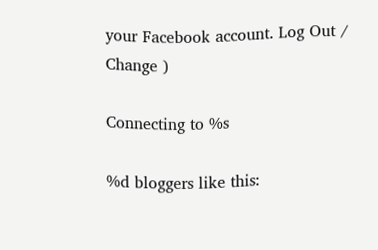your Facebook account. Log Out /  Change )

Connecting to %s

%d bloggers like this: